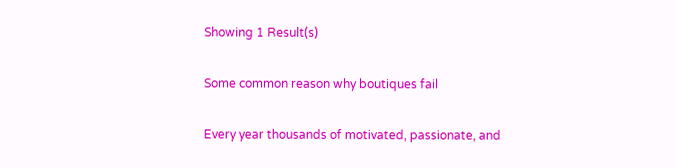Showing 1 Result(s)

Some common reason why boutiques fail

Every year thousands of motivated, passionate, and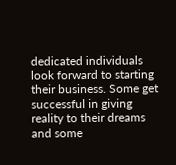dedicated individuals look forward to starting their business. Some get successful in giving reality to their dreams and some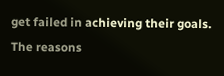get failed in achieving their goals. The reasons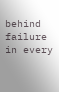behind failure in every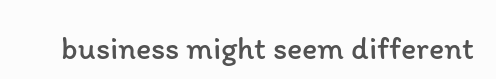business might seem different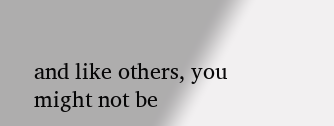and like others, you might not be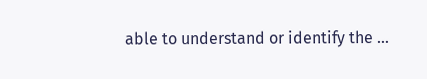able to understand or identify the …